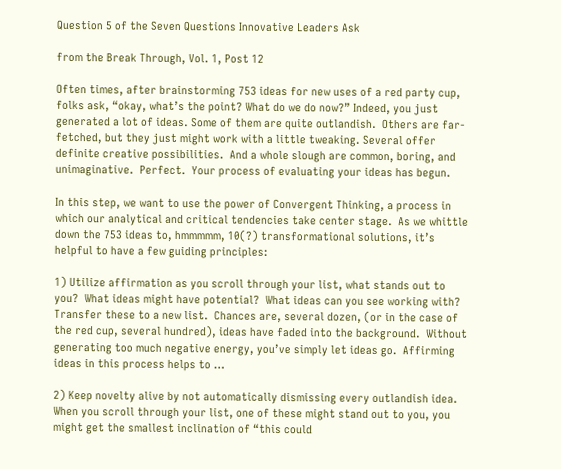Question 5 of the Seven Questions Innovative Leaders Ask

from the Break Through, Vol. 1, Post 12

Often times, after brainstorming 753 ideas for new uses of a red party cup, folks ask, “okay, what’s the point? What do we do now?” Indeed, you just generated a lot of ideas. Some of them are quite outlandish.  Others are far-fetched, but they just might work with a little tweaking. Several offer definite creative possibilities.  And a whole slough are common, boring, and unimaginative.  Perfect.  Your process of evaluating your ideas has begun.

In this step, we want to use the power of Convergent Thinking, a process in which our analytical and critical tendencies take center stage.  As we whittle down the 753 ideas to, hmmmmm, 10(?) transformational solutions, it’s helpful to have a few guiding principles:

1) Utilize affirmation as you scroll through your list, what stands out to you?  What ideas might have potential?  What ideas can you see working with? Transfer these to a new list.  Chances are, several dozen, (or in the case of the red cup, several hundred), ideas have faded into the background.  Without generating too much negative energy, you’ve simply let ideas go.  Affirming ideas in this process helps to …

2) Keep novelty alive by not automatically dismissing every outlandish idea.  When you scroll through your list, one of these might stand out to you, you might get the smallest inclination of “this could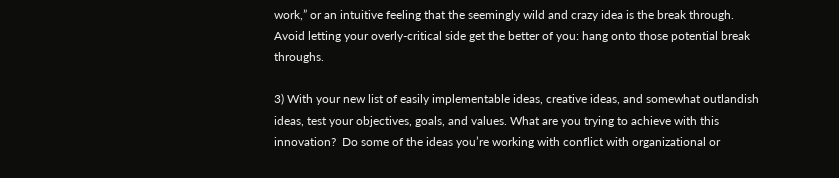work,” or an intuitive feeling that the seemingly wild and crazy idea is the break through. Avoid letting your overly-critical side get the better of you: hang onto those potential break throughs.

3) With your new list of easily implementable ideas, creative ideas, and somewhat outlandish ideas, test your objectives, goals, and values. What are you trying to achieve with this innovation?  Do some of the ideas you’re working with conflict with organizational or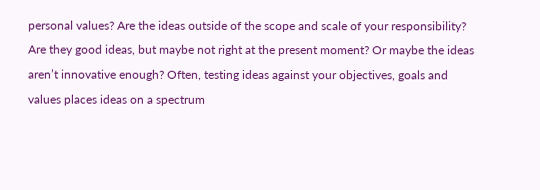personal values? Are the ideas outside of the scope and scale of your responsibility?  Are they good ideas, but maybe not right at the present moment? Or maybe the ideas aren’t innovative enough? Often, testing ideas against your objectives, goals and values places ideas on a spectrum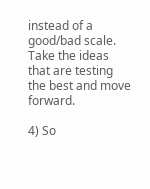instead of a good/bad scale.  Take the ideas that are testing the best and move forward.

4) So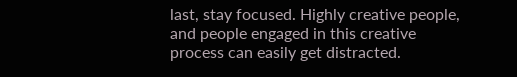last, stay focused. Highly creative people, and people engaged in this creative process can easily get distracted.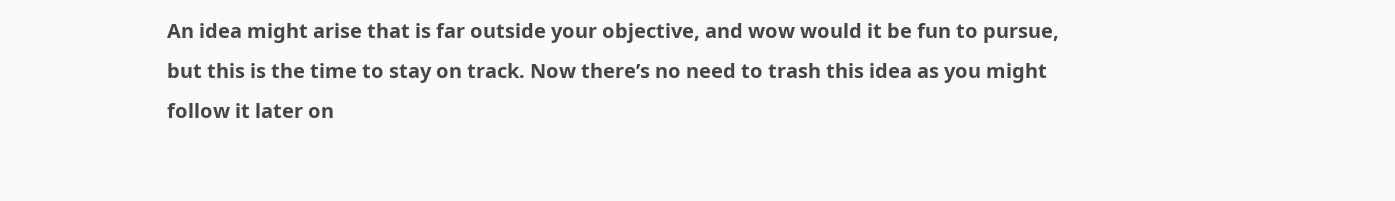An idea might arise that is far outside your objective, and wow would it be fun to pursue, but this is the time to stay on track. Now there’s no need to trash this idea as you might follow it later on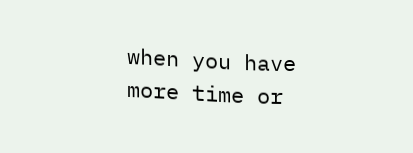when you have more time or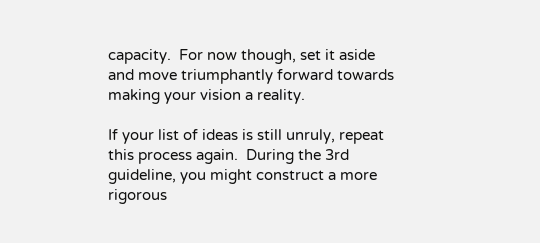capacity.  For now though, set it aside and move triumphantly forward towards making your vision a reality.

If your list of ideas is still unruly, repeat this process again.  During the 3rd guideline, you might construct a more rigorous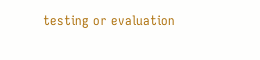testing or evaluation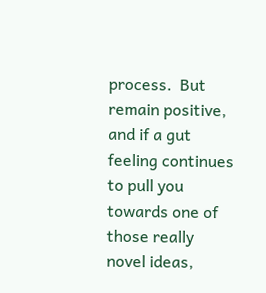process.  But remain positive, and if a gut feeling continues to pull you towards one of those really novel ideas,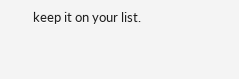keep it on your list.